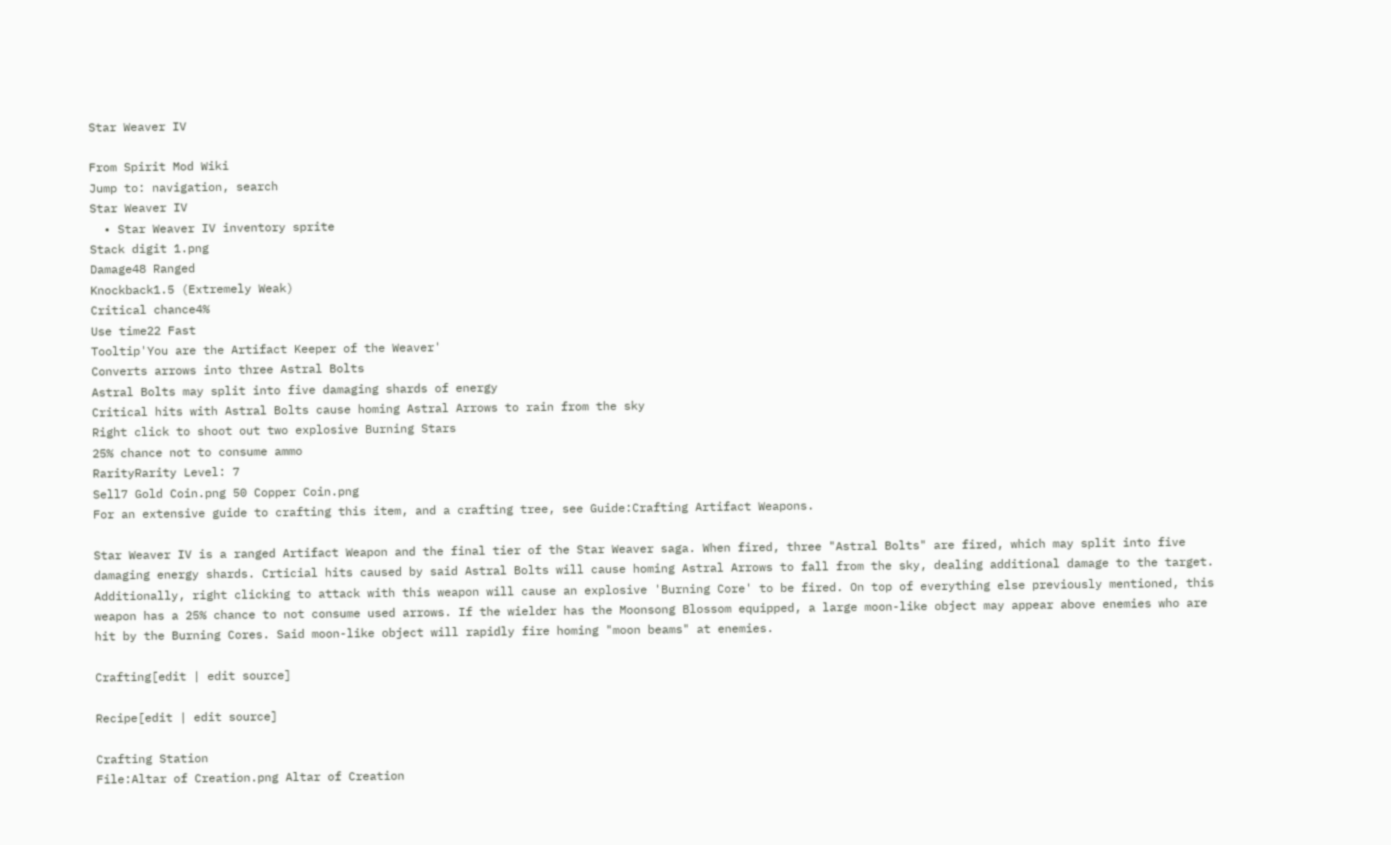Star Weaver IV

From Spirit Mod Wiki
Jump to: navigation, search
Star Weaver IV
  • Star Weaver IV inventory sprite
Stack digit 1.png
Damage48 Ranged
Knockback1.5 (Extremely Weak)
Critical chance4%
Use time22 Fast
Tooltip'You are the Artifact Keeper of the Weaver'
Converts arrows into three Astral Bolts
Astral Bolts may split into five damaging shards of energy
Critical hits with Astral Bolts cause homing Astral Arrows to rain from the sky
Right click to shoot out two explosive Burning Stars
25% chance not to consume ammo
RarityRarity Level: 7
Sell7 Gold Coin.png 50 Copper Coin.png
For an extensive guide to crafting this item, and a crafting tree, see Guide:Crafting Artifact Weapons.

Star Weaver IV is a ranged Artifact Weapon and the final tier of the Star Weaver saga. When fired, three "Astral Bolts" are fired, which may split into five damaging energy shards. Crticial hits caused by said Astral Bolts will cause homing Astral Arrows to fall from the sky, dealing additional damage to the target. Additionally, right clicking to attack with this weapon will cause an explosive 'Burning Core' to be fired. On top of everything else previously mentioned, this weapon has a 25% chance to not consume used arrows. If the wielder has the Moonsong Blossom equipped, a large moon-like object may appear above enemies who are hit by the Burning Cores. Said moon-like object will rapidly fire homing "moon beams" at enemies.

Crafting[edit | edit source]

Recipe[edit | edit source]

Crafting Station
File:Altar of Creation.png Altar of Creation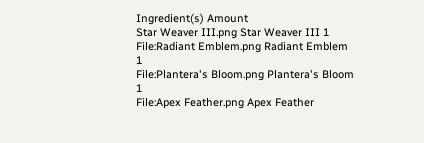Ingredient(s) Amount
Star Weaver III.png Star Weaver III 1
File:Radiant Emblem.png Radiant Emblem 1
File:Plantera's Bloom.png Plantera's Bloom 1
File:Apex Feather.png Apex Feather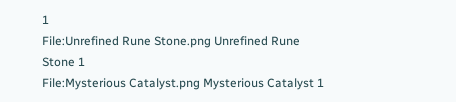1
File:Unrefined Rune Stone.png Unrefined Rune Stone 1
File:Mysterious Catalyst.png Mysterious Catalyst 1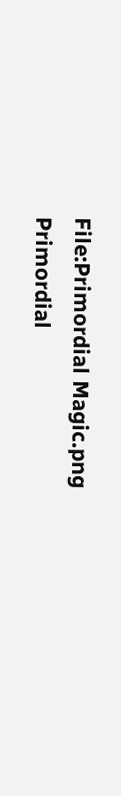File:Primordial Magic.png Primordial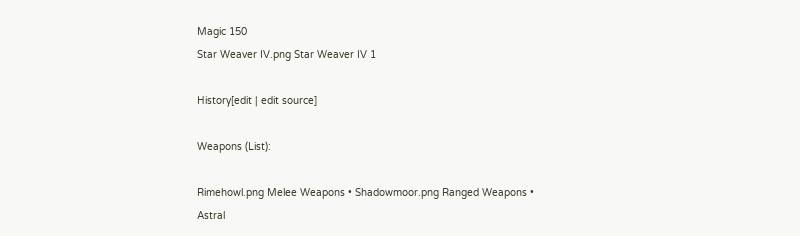Magic 150
Star Weaver IV.png Star Weaver IV 1

History[edit | edit source]

Weapons (List):

Rimehowl.png Melee Weapons • Shadowmoor.png Ranged Weapons • Astral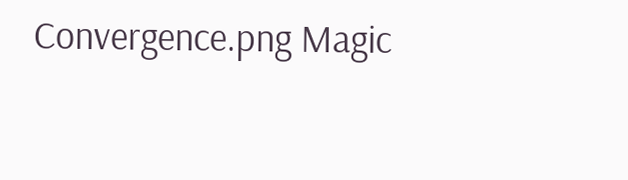Convergence.png Magic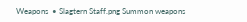Weapons  • Slagtern Staff.png Summon weapons